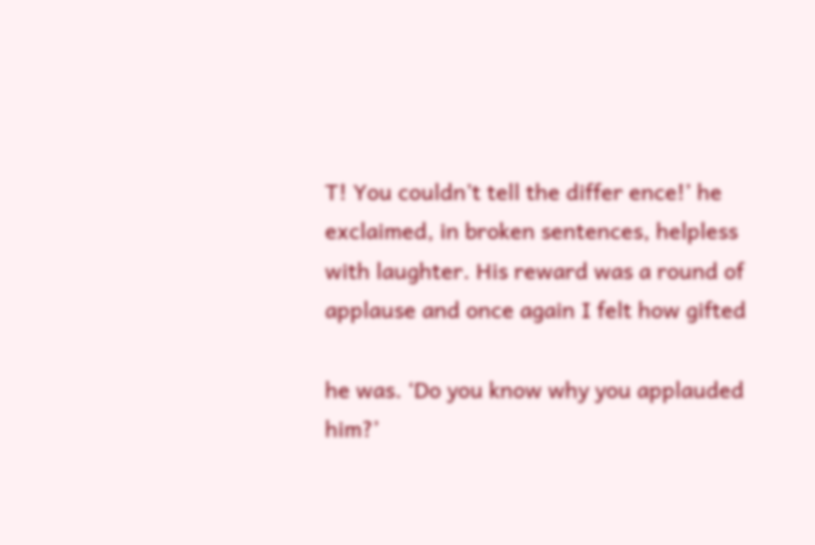T! You couldn’t tell the differ ence!’ he exclaimed, in broken sentences, helpless with laughter. His reward was a round of applause and once again I felt how gifted

he was. ‘Do you know why you applauded him?’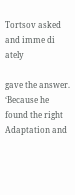Tortsov asked and imme di ately

gave the answer. ‘Because he found the right Adaptation and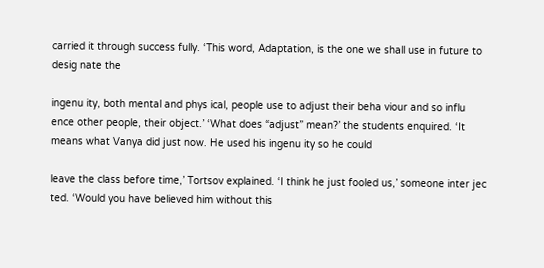carried it through success fully. ‘This word, Adaptation, is the one we shall use in future to desig nate the

ingenu ity, both mental and phys ical, people use to adjust their beha viour and so influ ence other people, their object.’ ‘What does “adjust” mean?’ the students enquired. ‘It means what Vanya did just now. He used his ingenu ity so he could

leave the class before time,’ Tortsov explained. ‘I think he just fooled us,’ someone inter jec ted. ‘Would you have believed him without this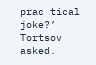prac tical joke?’ Tortsov asked.